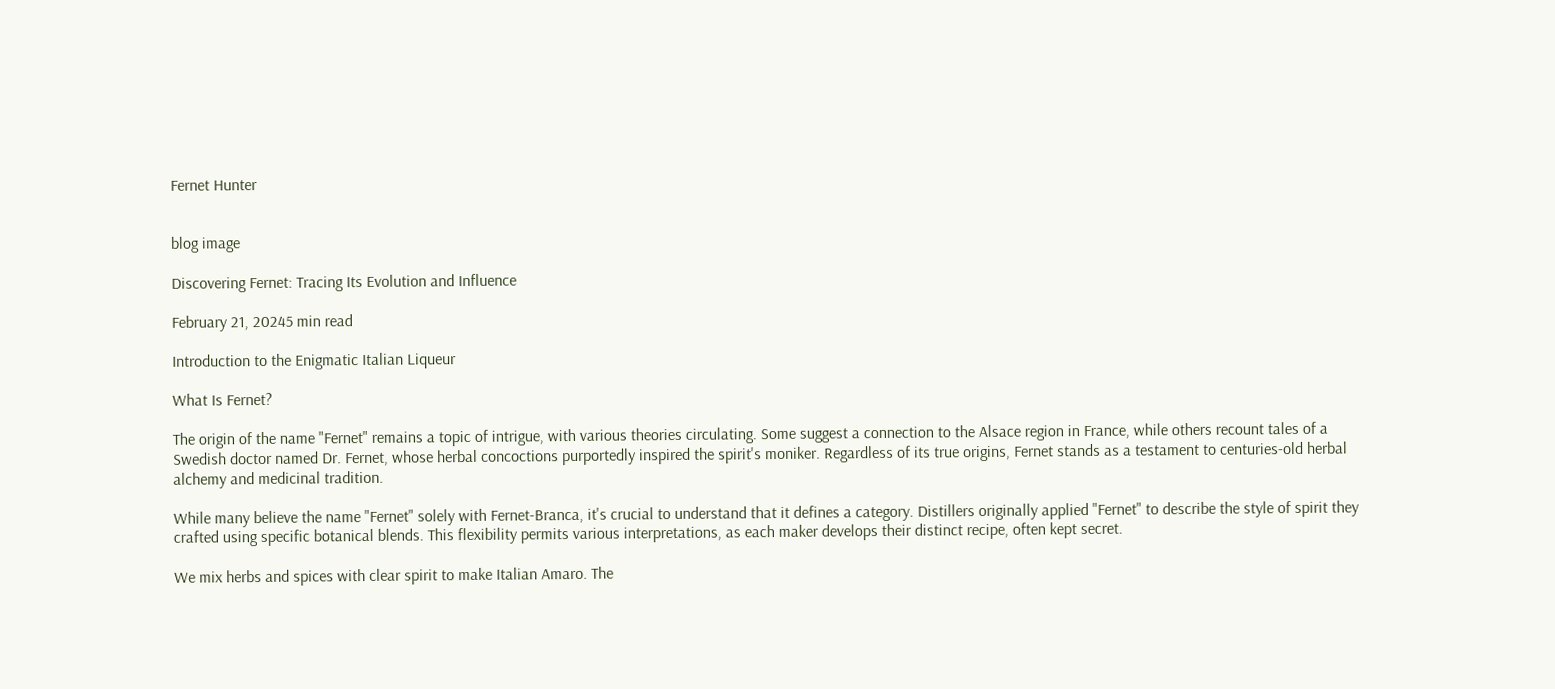Fernet Hunter


blog image

Discovering Fernet: Tracing Its Evolution and Influence

February 21, 20245 min read

Introduction to the Enigmatic Italian Liqueur

What Is Fernet?

The origin of the name "Fernet" remains a topic of intrigue, with various theories circulating. Some suggest a connection to the Alsace region in France, while others recount tales of a Swedish doctor named Dr. Fernet, whose herbal concoctions purportedly inspired the spirit's moniker. Regardless of its true origins, Fernet stands as a testament to centuries-old herbal alchemy and medicinal tradition.

While many believe the name "Fernet" solely with Fernet-Branca, it's crucial to understand that it defines a category. Distillers originally applied "Fernet" to describe the style of spirit they crafted using specific botanical blends. This flexibility permits various interpretations, as each maker develops their distinct recipe, often kept secret.

We mix herbs and spices with clear spirit to make Italian Amaro. The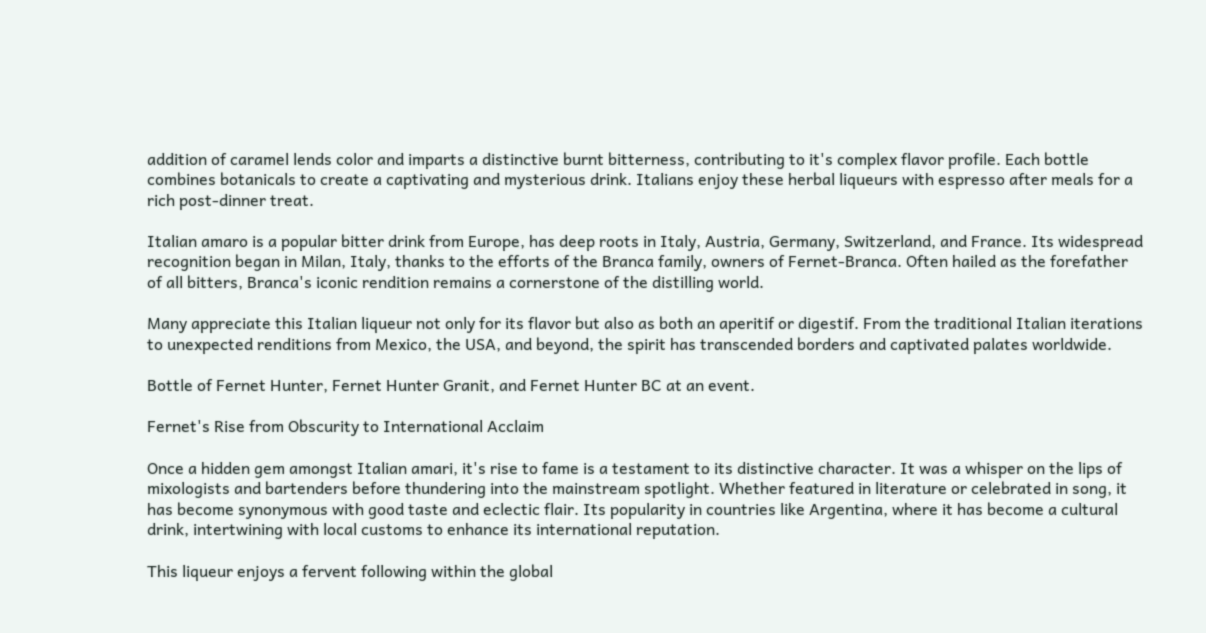addition of caramel lends color and imparts a distinctive burnt bitterness, contributing to it's complex flavor profile. Each bottle combines botanicals to create a captivating and mysterious drink. Italians enjoy these herbal liqueurs with espresso after meals for a rich post-dinner treat.

Italian amaro is a popular bitter drink from Europe, has deep roots in Italy, Austria, Germany, Switzerland, and France. Its widespread recognition began in Milan, Italy, thanks to the efforts of the Branca family, owners of Fernet-Branca. Often hailed as the forefather of all bitters, Branca's iconic rendition remains a cornerstone of the distilling world.

Many appreciate this Italian liqueur not only for its flavor but also as both an aperitif or digestif. From the traditional Italian iterations to unexpected renditions from Mexico, the USA, and beyond, the spirit has transcended borders and captivated palates worldwide.

Bottle of Fernet Hunter, Fernet Hunter Granit, and Fernet Hunter BC at an event.

Fernet's Rise from Obscurity to International Acclaim

Once a hidden gem amongst Italian amari, it's rise to fame is a testament to its distinctive character. It was a whisper on the lips of mixologists and bartenders before thundering into the mainstream spotlight. Whether featured in literature or celebrated in song, it has become synonymous with good taste and eclectic flair. Its popularity in countries like Argentina, where it has become a cultural drink, intertwining with local customs to enhance its international reputation.

This liqueur enjoys a fervent following within the global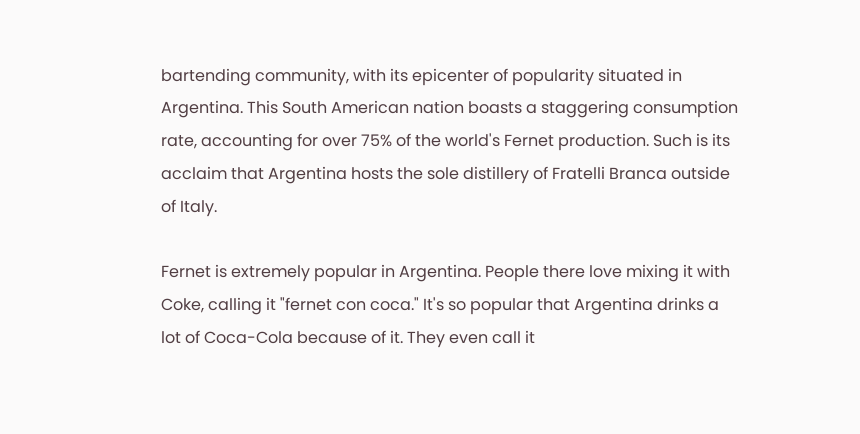bartending community, with its epicenter of popularity situated in Argentina. This South American nation boasts a staggering consumption rate, accounting for over 75% of the world's Fernet production. Such is its acclaim that Argentina hosts the sole distillery of Fratelli Branca outside of Italy.

Fernet is extremely popular in Argentina. People there love mixing it with Coke, calling it "fernet con coca." It's so popular that Argentina drinks a lot of Coca-Cola because of it. They even call it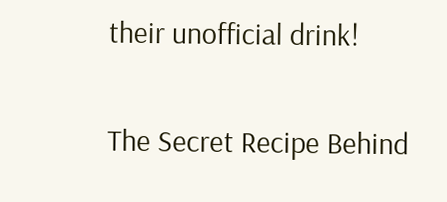their unofficial drink!

The Secret Recipe Behind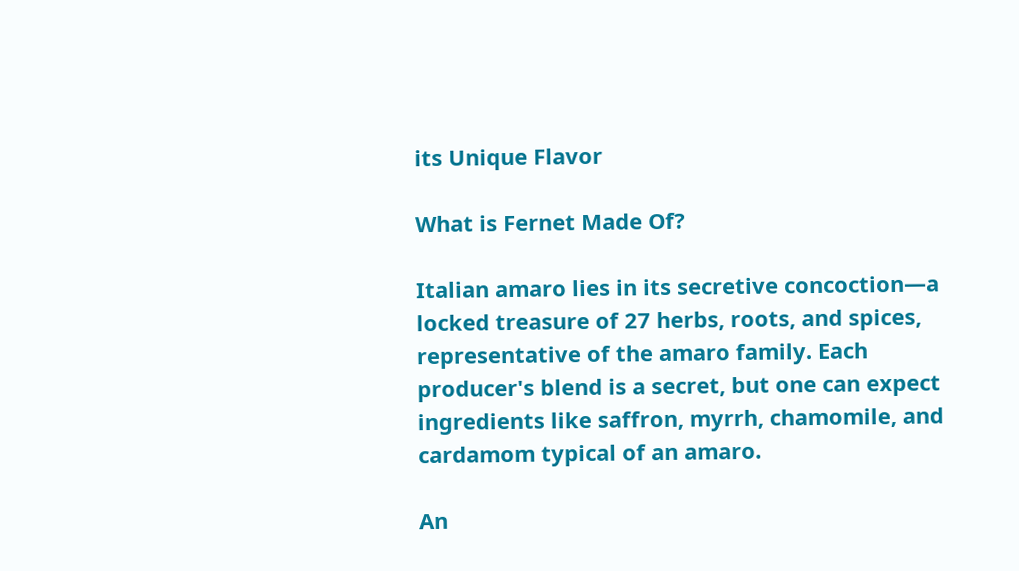its Unique Flavor

What is Fernet Made Of?

Italian amaro lies in its secretive concoction—a locked treasure of 27 herbs, roots, and spices, representative of the amaro family. Each producer's blend is a secret, but one can expect ingredients like saffron, myrrh, chamomile, and cardamom typical of an amaro.

An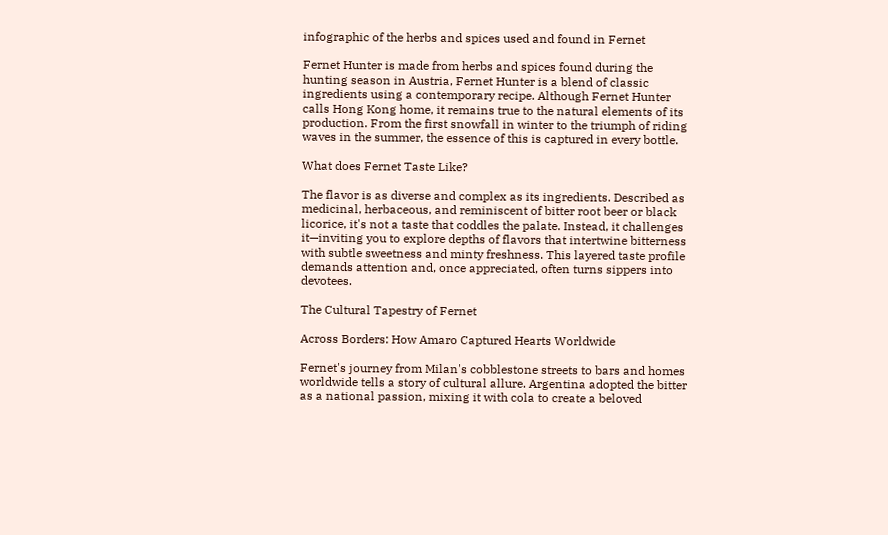infographic of the herbs and spices used and found in Fernet

Fernet Hunter is made from herbs and spices found during the hunting season in Austria, Fernet Hunter is a blend of classic ingredients using a contemporary recipe. Although Fernet Hunter calls Hong Kong home, it remains true to the natural elements of its production. From the first snowfall in winter to the triumph of riding waves in the summer, the essence of this is captured in every bottle.

What does Fernet Taste Like?

The flavor is as diverse and complex as its ingredients. Described as medicinal, herbaceous, and reminiscent of bitter root beer or black licorice, it's not a taste that coddles the palate. Instead, it challenges it—inviting you to explore depths of flavors that intertwine bitterness with subtle sweetness and minty freshness. This layered taste profile demands attention and, once appreciated, often turns sippers into devotees.

The Cultural Tapestry of Fernet

Across Borders: How Amaro Captured Hearts Worldwide

Fernet's journey from Milan's cobblestone streets to bars and homes worldwide tells a story of cultural allure. Argentina adopted the bitter as a national passion, mixing it with cola to create a beloved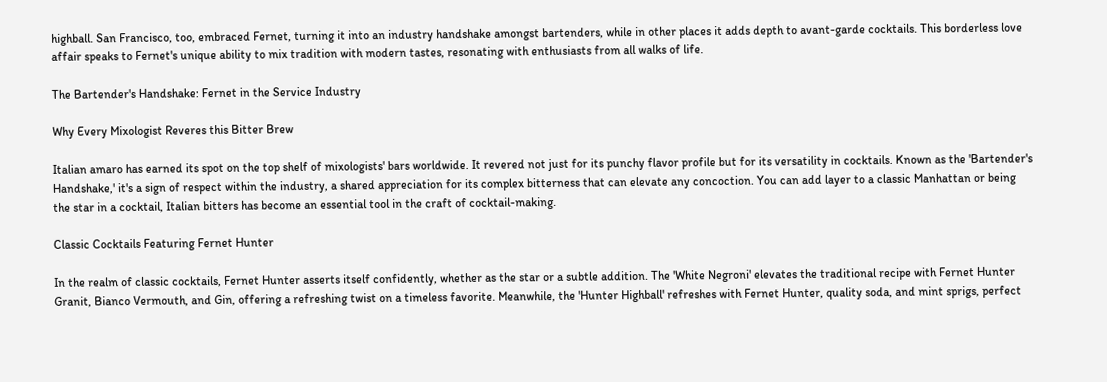highball. San Francisco, too, embraced Fernet, turning it into an industry handshake amongst bartenders, while in other places it adds depth to avant-garde cocktails. This borderless love affair speaks to Fernet's unique ability to mix tradition with modern tastes, resonating with enthusiasts from all walks of life.

The Bartender's Handshake: Fernet in the Service Industry

Why Every Mixologist Reveres this Bitter Brew

Italian amaro has earned its spot on the top shelf of mixologists' bars worldwide. It revered not just for its punchy flavor profile but for its versatility in cocktails. Known as the 'Bartender's Handshake,' it's a sign of respect within the industry, a shared appreciation for its complex bitterness that can elevate any concoction. You can add layer to a classic Manhattan or being the star in a cocktail, Italian bitters has become an essential tool in the craft of cocktail-making.

Classic Cocktails Featuring Fernet Hunter

In the realm of classic cocktails, Fernet Hunter asserts itself confidently, whether as the star or a subtle addition. The 'White Negroni' elevates the traditional recipe with Fernet Hunter Granit, Bianco Vermouth, and Gin, offering a refreshing twist on a timeless favorite. Meanwhile, the 'Hunter Highball' refreshes with Fernet Hunter, quality soda, and mint sprigs, perfect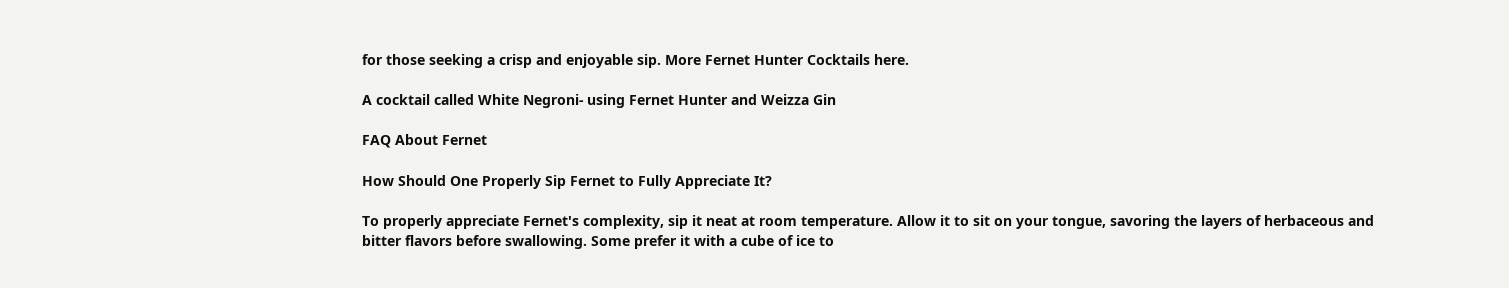for those seeking a crisp and enjoyable sip. More Fernet Hunter Cocktails here.

A cocktail called White Negroni- using Fernet Hunter and Weizza Gin

FAQ About Fernet

How Should One Properly Sip Fernet to Fully Appreciate It?

To properly appreciate Fernet's complexity, sip it neat at room temperature. Allow it to sit on your tongue, savoring the layers of herbaceous and bitter flavors before swallowing. Some prefer it with a cube of ice to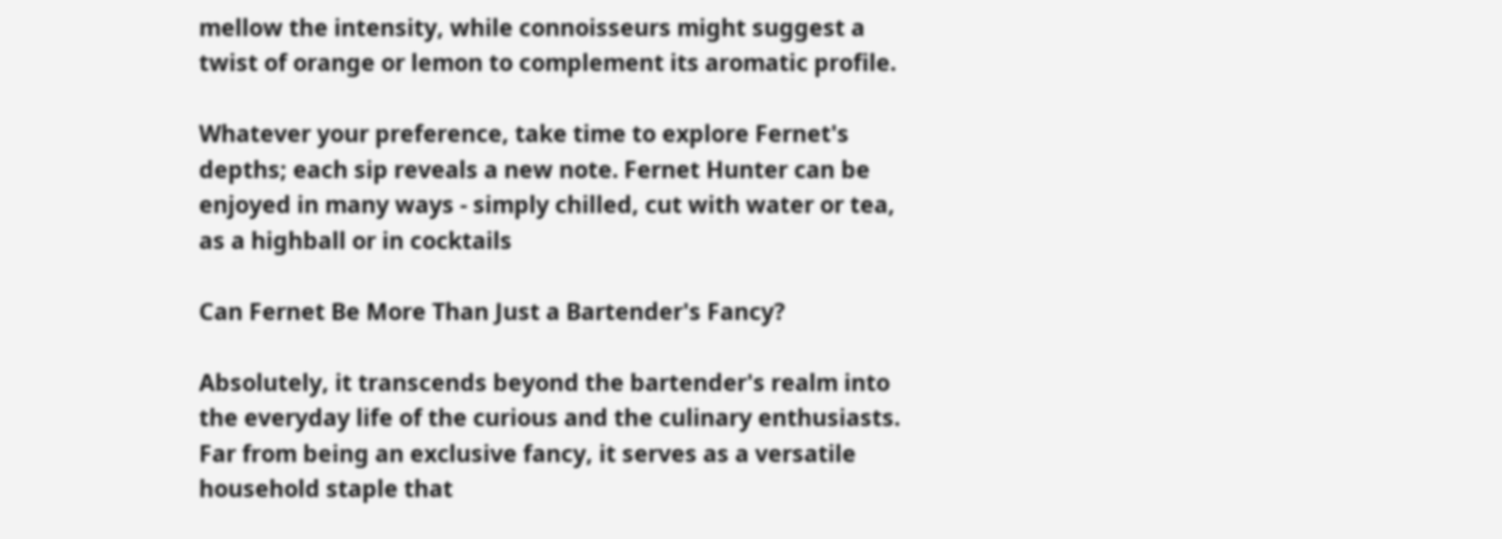mellow the intensity, while connoisseurs might suggest a twist of orange or lemon to complement its aromatic profile.

Whatever your preference, take time to explore Fernet's depths; each sip reveals a new note. Fernet Hunter can be enjoyed in many ways - simply chilled, cut with water or tea, as a highball or in cocktails

Can Fernet Be More Than Just a Bartender's Fancy?

Absolutely, it transcends beyond the bartender's realm into the everyday life of the curious and the culinary enthusiasts. Far from being an exclusive fancy, it serves as a versatile household staple that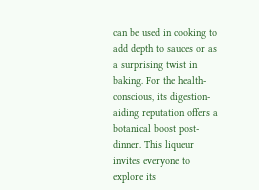can be used in cooking to add depth to sauces or as a surprising twist in baking. For the health-conscious, its digestion-aiding reputation offers a botanical boost post-dinner. This liqueur invites everyone to explore its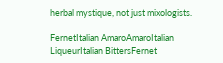herbal mystique, not just mixologists.

FernetItalian AmaroAmaroItalian LiqueurItalian BittersFernet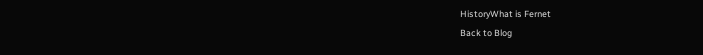HistoryWhat is Fernet
Back to Blog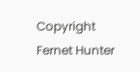Copyright Fernet Hunter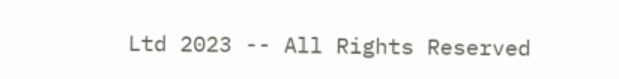Ltd 2023 -- All Rights Reserved